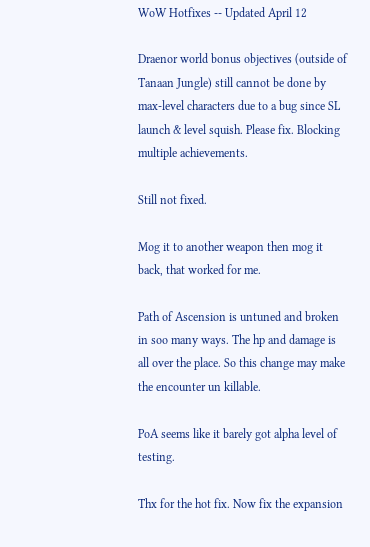WoW Hotfixes -- Updated April 12

Draenor world bonus objectives (outside of Tanaan Jungle) still cannot be done by max-level characters due to a bug since SL launch & level squish. Please fix. Blocking multiple achievements.

Still not fixed.

Mog it to another weapon then mog it back, that worked for me.

Path of Ascension is untuned and broken in soo many ways. The hp and damage is all over the place. So this change may make the encounter un killable.

PoA seems like it barely got alpha level of testing.

Thx for the hot fix. Now fix the expansion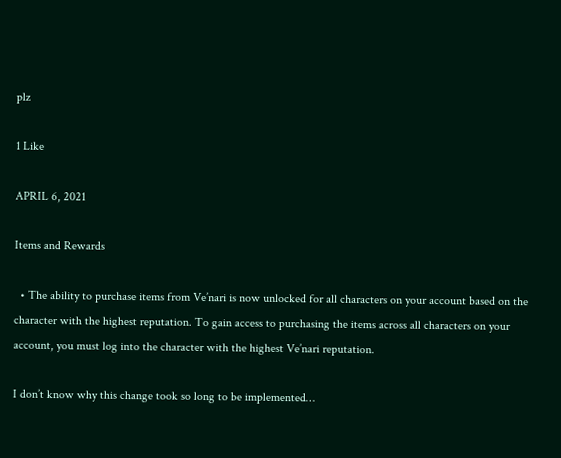plz

1 Like

APRIL 6, 2021

Items and Rewards

  • The ability to purchase items from Ve’nari is now unlocked for all characters on your account based on the character with the highest reputation. To gain access to purchasing the items across all characters on your account, you must log into the character with the highest Ve’nari reputation.

I don’t know why this change took so long to be implemented…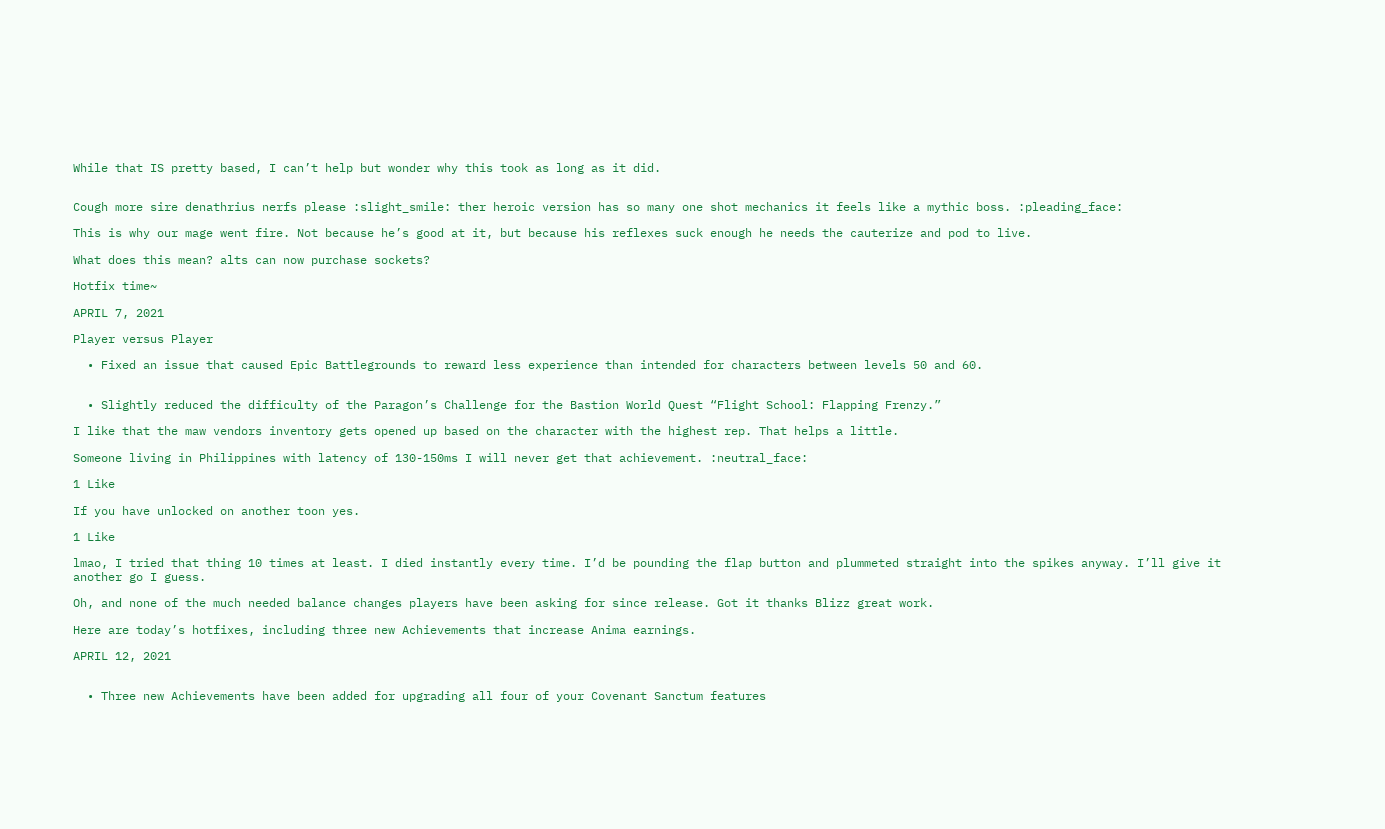While that IS pretty based, I can’t help but wonder why this took as long as it did.


Cough more sire denathrius nerfs please :slight_smile: ther heroic version has so many one shot mechanics it feels like a mythic boss. :pleading_face:

This is why our mage went fire. Not because he’s good at it, but because his reflexes suck enough he needs the cauterize and pod to live.

What does this mean? alts can now purchase sockets?

Hotfix time~

APRIL 7, 2021

Player versus Player

  • Fixed an issue that caused Epic Battlegrounds to reward less experience than intended for characters between levels 50 and 60.


  • Slightly reduced the difficulty of the Paragon’s Challenge for the Bastion World Quest “Flight School: Flapping Frenzy.”

I like that the maw vendors inventory gets opened up based on the character with the highest rep. That helps a little.

Someone living in Philippines with latency of 130-150ms I will never get that achievement. :neutral_face:

1 Like

If you have unlocked on another toon yes.

1 Like

lmao, I tried that thing 10 times at least. I died instantly every time. I’d be pounding the flap button and plummeted straight into the spikes anyway. I’ll give it another go I guess.

Oh, and none of the much needed balance changes players have been asking for since release. Got it thanks Blizz great work.

Here are today’s hotfixes, including three new Achievements that increase Anima earnings.

APRIL 12, 2021


  • Three new Achievements have been added for upgrading all four of your Covenant Sanctum features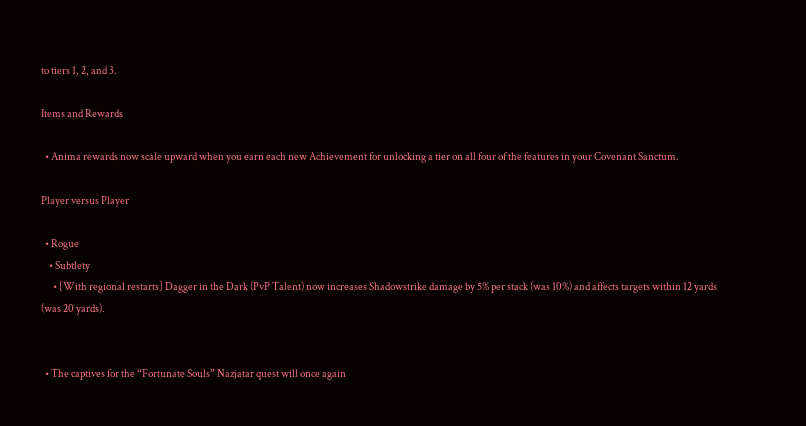to tiers 1, 2, and 3.

Items and Rewards

  • Anima rewards now scale upward when you earn each new Achievement for unlocking a tier on all four of the features in your Covenant Sanctum.

Player versus Player

  • Rogue
    • Subtlety
      • [With regional restarts] Dagger in the Dark (PvP Talent) now increases Shadowstrike damage by 5% per stack (was 10%) and affects targets within 12 yards (was 20 yards).


  • The captives for the “Fortunate Souls” Nazjatar quest will once again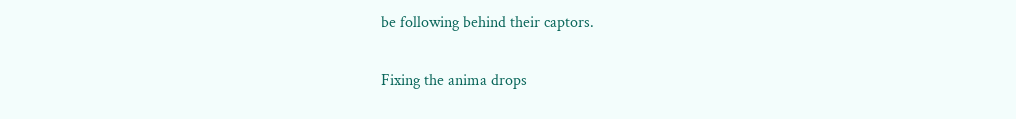be following behind their captors.

Fixing the anima drops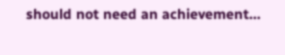should not need an achievement…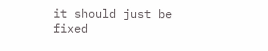it should just be fixed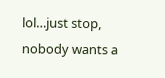lol…just stop, nobody wants a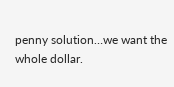penny solution…we want the whole dollar.